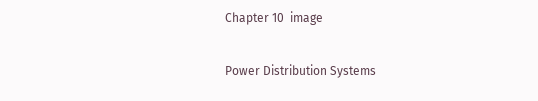Chapter 10  image

Power Distribution Systems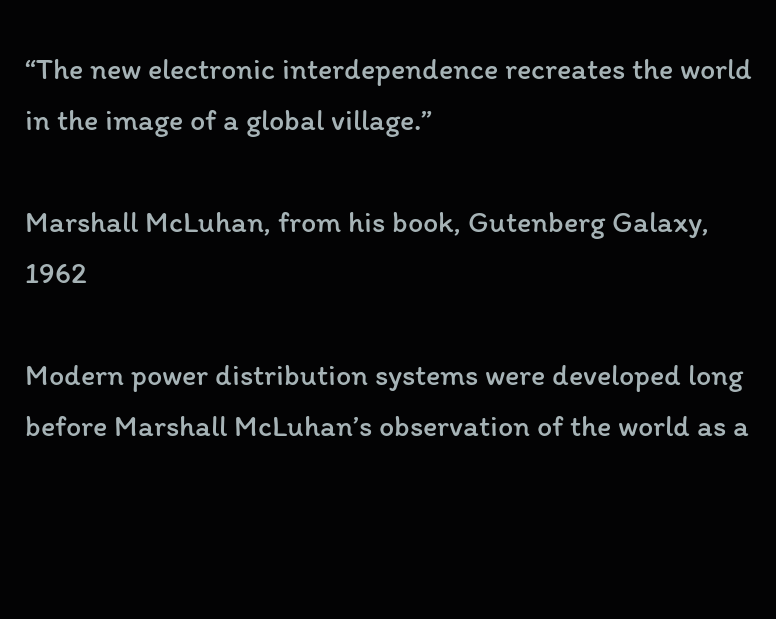“The new electronic interdependence recreates the world in the image of a global village.”

Marshall McLuhan, from his book, Gutenberg Galaxy, 1962

Modern power distribution systems were developed long before Marshall McLuhan’s observation of the world as a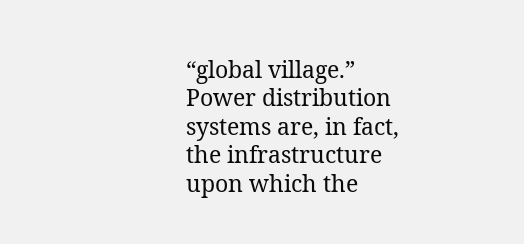“global village.” Power distribution systems are, in fact, the infrastructure upon which the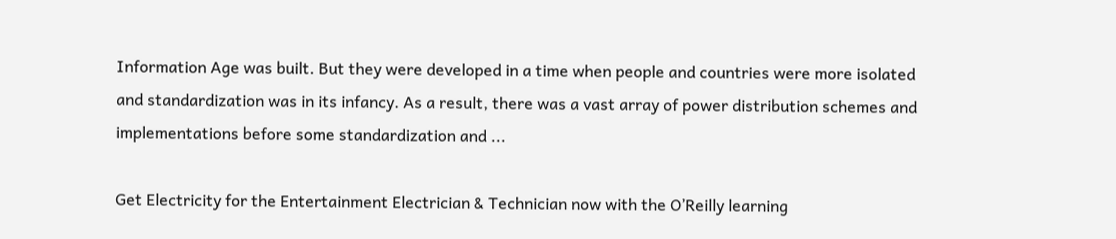Information Age was built. But they were developed in a time when people and countries were more isolated and standardization was in its infancy. As a result, there was a vast array of power distribution schemes and implementations before some standardization and ...

Get Electricity for the Entertainment Electrician & Technician now with the O’Reilly learning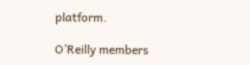platform.

O’Reilly members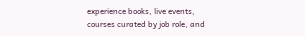experience books, live events, courses curated by job role, and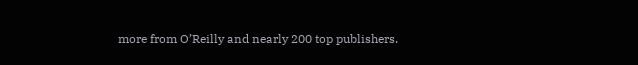more from O’Reilly and nearly 200 top publishers.